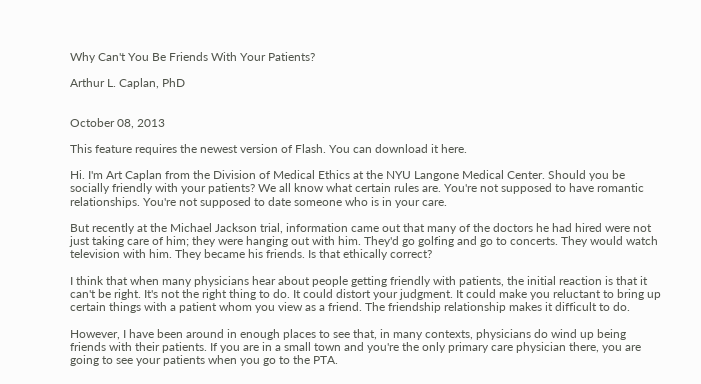Why Can't You Be Friends With Your Patients?

Arthur L. Caplan, PhD


October 08, 2013

This feature requires the newest version of Flash. You can download it here.

Hi. I'm Art Caplan from the Division of Medical Ethics at the NYU Langone Medical Center. Should you be socially friendly with your patients? We all know what certain rules are. You're not supposed to have romantic relationships. You're not supposed to date someone who is in your care.

But recently at the Michael Jackson trial, information came out that many of the doctors he had hired were not just taking care of him; they were hanging out with him. They'd go golfing and go to concerts. They would watch television with him. They became his friends. Is that ethically correct?

I think that when many physicians hear about people getting friendly with patients, the initial reaction is that it can't be right. It's not the right thing to do. It could distort your judgment. It could make you reluctant to bring up certain things with a patient whom you view as a friend. The friendship relationship makes it difficult to do.

However, I have been around in enough places to see that, in many contexts, physicians do wind up being friends with their patients. If you are in a small town and you're the only primary care physician there, you are going to see your patients when you go to the PTA.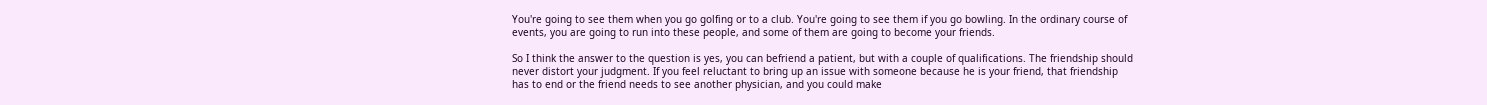You're going to see them when you go golfing or to a club. You're going to see them if you go bowling. In the ordinary course of events, you are going to run into these people, and some of them are going to become your friends.

So I think the answer to the question is yes, you can befriend a patient, but with a couple of qualifications. The friendship should never distort your judgment. If you feel reluctant to bring up an issue with someone because he is your friend, that friendship has to end or the friend needs to see another physician, and you could make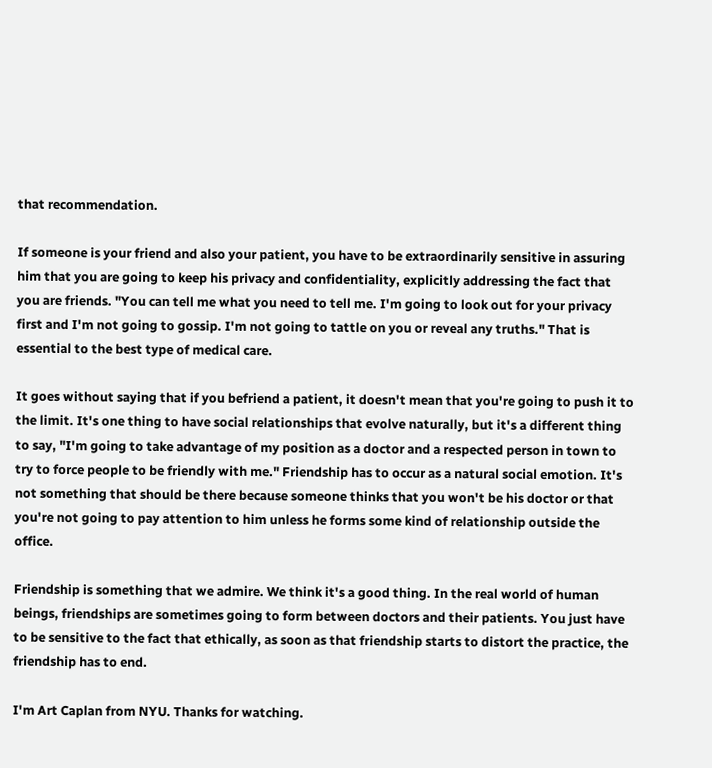that recommendation.

If someone is your friend and also your patient, you have to be extraordinarily sensitive in assuring him that you are going to keep his privacy and confidentiality, explicitly addressing the fact that you are friends. "You can tell me what you need to tell me. I'm going to look out for your privacy first and I'm not going to gossip. I'm not going to tattle on you or reveal any truths." That is essential to the best type of medical care.

It goes without saying that if you befriend a patient, it doesn't mean that you're going to push it to the limit. It's one thing to have social relationships that evolve naturally, but it's a different thing to say, "I'm going to take advantage of my position as a doctor and a respected person in town to try to force people to be friendly with me." Friendship has to occur as a natural social emotion. It's not something that should be there because someone thinks that you won't be his doctor or that you're not going to pay attention to him unless he forms some kind of relationship outside the office.

Friendship is something that we admire. We think it's a good thing. In the real world of human beings, friendships are sometimes going to form between doctors and their patients. You just have to be sensitive to the fact that ethically, as soon as that friendship starts to distort the practice, the friendship has to end.

I'm Art Caplan from NYU. Thanks for watching.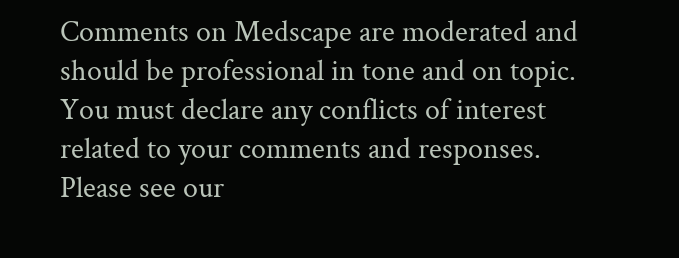Comments on Medscape are moderated and should be professional in tone and on topic. You must declare any conflicts of interest related to your comments and responses. Please see our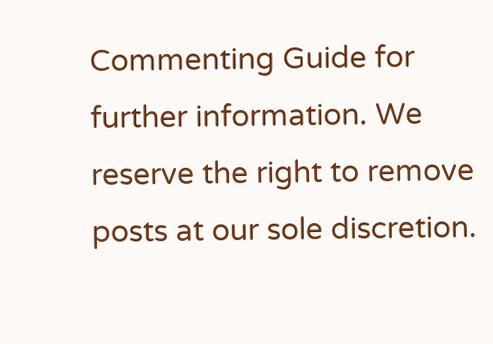Commenting Guide for further information. We reserve the right to remove posts at our sole discretion.